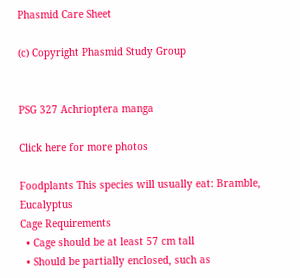Phasmid Care Sheet

(c) Copyright Phasmid Study Group


PSG 327 Achrioptera manga

Click here for more photos

Foodplants This species will usually eat: Bramble, Eucalyptus
Cage Requirements
  • Cage should be at least 57 cm tall
  • Should be partially enclosed, such as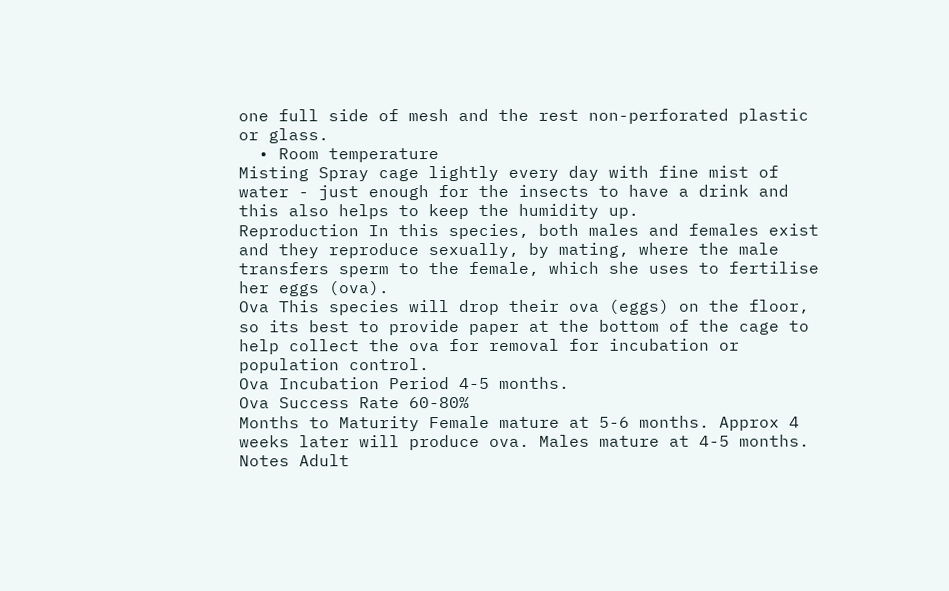one full side of mesh and the rest non-perforated plastic or glass.
  • Room temperature
Misting Spray cage lightly every day with fine mist of water - just enough for the insects to have a drink and this also helps to keep the humidity up.
Reproduction In this species, both males and females exist and they reproduce sexually, by mating, where the male transfers sperm to the female, which she uses to fertilise her eggs (ova).
Ova This species will drop their ova (eggs) on the floor, so its best to provide paper at the bottom of the cage to help collect the ova for removal for incubation or population control.
Ova Incubation Period 4-5 months.
Ova Success Rate 60-80%
Months to Maturity Female mature at 5-6 months. Approx 4 weeks later will produce ova. Males mature at 4-5 months.
Notes Adult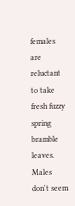females are reluctant to take fresh fuzzy spring bramble leaves. Males don't seem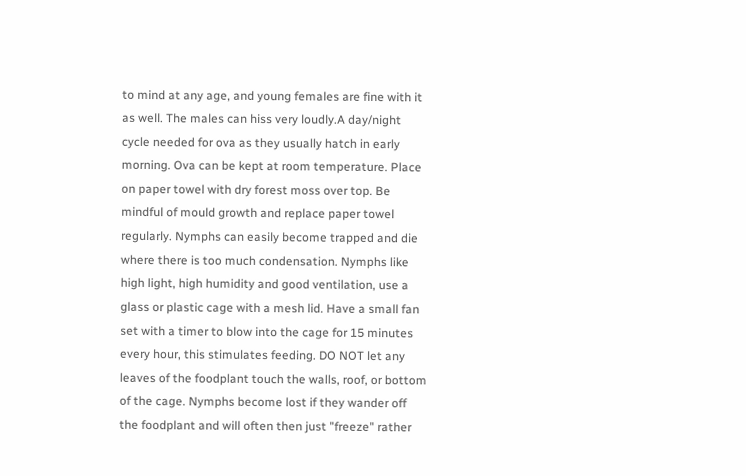to mind at any age, and young females are fine with it as well. The males can hiss very loudly.A day/night cycle needed for ova as they usually hatch in early morning. Ova can be kept at room temperature. Place on paper towel with dry forest moss over top. Be mindful of mould growth and replace paper towel regularly. Nymphs can easily become trapped and die where there is too much condensation. Nymphs like high light, high humidity and good ventilation, use a glass or plastic cage with a mesh lid. Have a small fan set with a timer to blow into the cage for 15 minutes every hour, this stimulates feeding. DO NOT let any leaves of the foodplant touch the walls, roof, or bottom of the cage. Nymphs become lost if they wander off the foodplant and will often then just "freeze" rather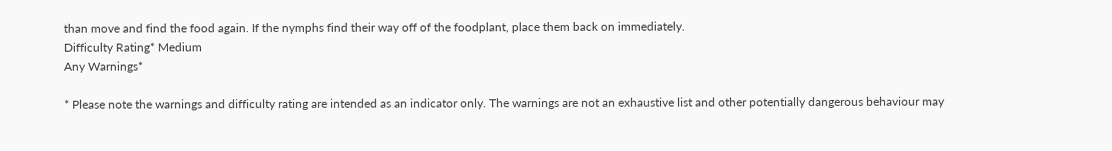than move and find the food again. If the nymphs find their way off of the foodplant, place them back on immediately.
Difficulty Rating* Medium
Any Warnings*

* Please note the warnings and difficulty rating are intended as an indicator only. The warnings are not an exhaustive list and other potentially dangerous behaviour may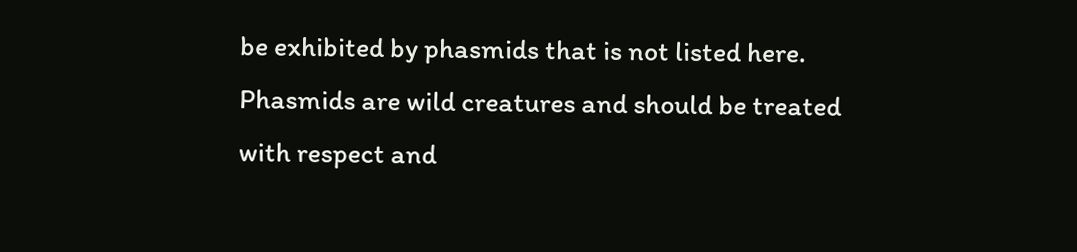be exhibited by phasmids that is not listed here. Phasmids are wild creatures and should be treated with respect and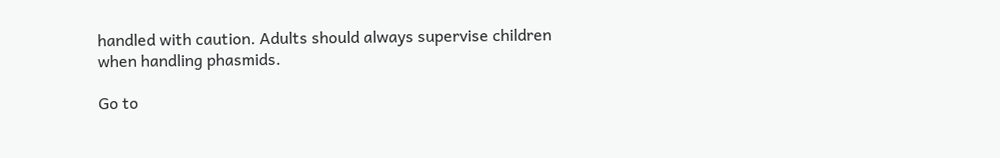handled with caution. Adults should always supervise children when handling phasmids.

Go to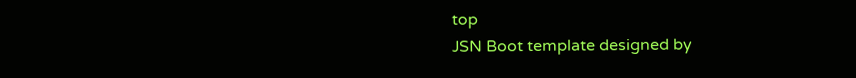top
JSN Boot template designed by